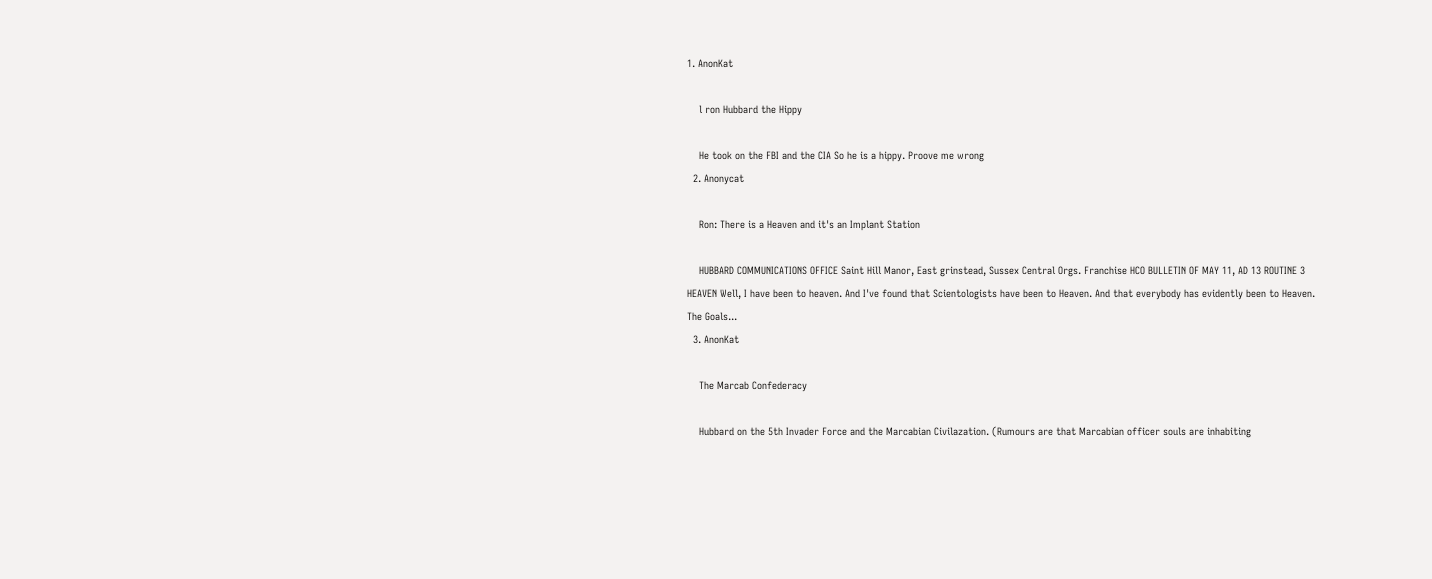1. AnonKat

    l ron Hubbard the Hippy

    He took on the FBI and the CIA So he is a hippy. Proove me wrong
  2. Anonycat

    Ron: There is a Heaven and it's an Implant Station

    HUBBARD COMMUNICATIONS OFFICE Saint Hill Manor, East grinstead, Sussex Central Orgs. Franchise HCO BULLETIN OF MAY 11, AD 13 ROUTINE 3 HEAVEN Well, I have been to heaven. And I've found that Scientologists have been to Heaven. And that everybody has evidently been to Heaven. The Goals...
  3. AnonKat

    The Marcab Confederacy

    Hubbard on the 5th Invader Force and the Marcabian Civilazation. (Rumours are that Marcabian officer souls are inhabiting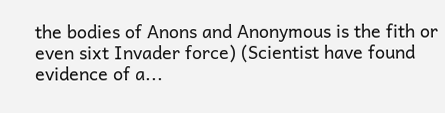the bodies of Anons and Anonymous is the fith or even sixt Invader force) (Scientist have found evidence of a...